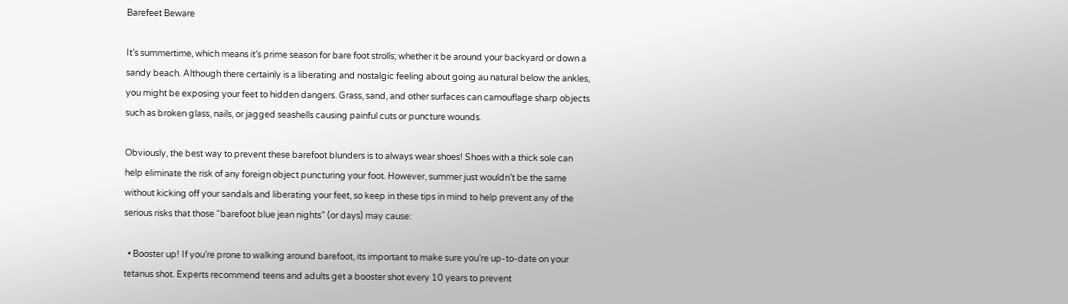Barefeet Beware

It’s summertime, which means it’s prime season for bare foot strolls; whether it be around your backyard or down a sandy beach. Although there certainly is a liberating and nostalgic feeling about going au natural below the ankles, you might be exposing your feet to hidden dangers. Grass, sand, and other surfaces can camouflage sharp objects such as broken glass, nails, or jagged seashells causing painful cuts or puncture wounds.

Obviously, the best way to prevent these barefoot blunders is to always wear shoes! Shoes with a thick sole can help eliminate the risk of any foreign object puncturing your foot. However, summer just wouldn’t be the same without kicking off your sandals and liberating your feet, so keep in these tips in mind to help prevent any of the serious risks that those “barefoot blue jean nights” (or days) may cause:

  • Booster up! If you’re prone to walking around barefoot, its important to make sure you’re up-to-date on your tetanus shot. Experts recommend teens and adults get a booster shot every 10 years to prevent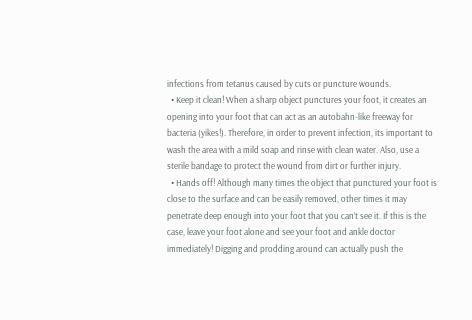infections from tetanus caused by cuts or puncture wounds.
  • Keep it clean! When a sharp object punctures your foot, it creates an opening into your foot that can act as an autobahn-like freeway for bacteria (yikes!). Therefore, in order to prevent infection, its important to wash the area with a mild soap and rinse with clean water. Also, use a sterile bandage to protect the wound from dirt or further injury.
  • Hands off! Although many times the object that punctured your foot is close to the surface and can be easily removed, other times it may penetrate deep enough into your foot that you can’t see it. If this is the case, leave your foot alone and see your foot and ankle doctor immediately! Digging and prodding around can actually push the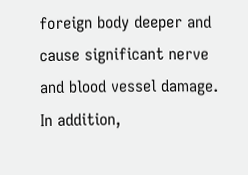foreign body deeper and cause significant nerve and blood vessel damage. In addition,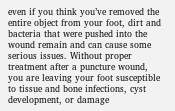even if you think you’ve removed the entire object from your foot, dirt and bacteria that were pushed into the wound remain and can cause some serious issues. Without proper treatment after a puncture wound, you are leaving your foot susceptible to tissue and bone infections, cyst development, or damage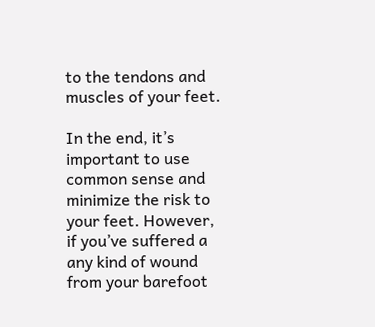to the tendons and muscles of your feet.

In the end, it’s important to use common sense and minimize the risk to your feet. However, if you’ve suffered a any kind of wound from your barefoot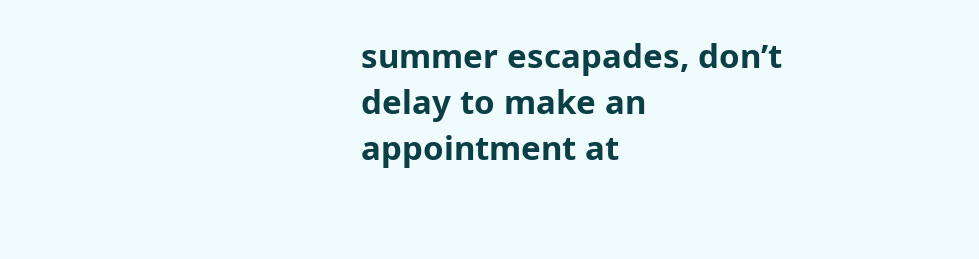summer escapades, don’t delay to make an appointment at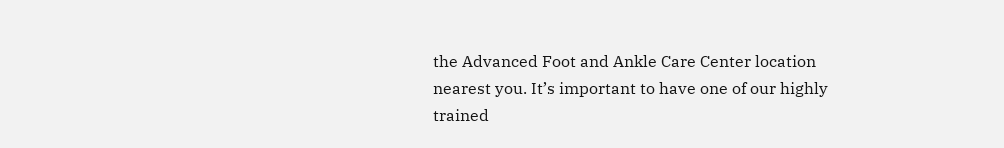the Advanced Foot and Ankle Care Center location nearest you. It’s important to have one of our highly trained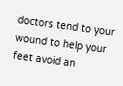doctors tend to your wound to help your feet avoid an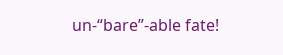un-“bare”-able fate!